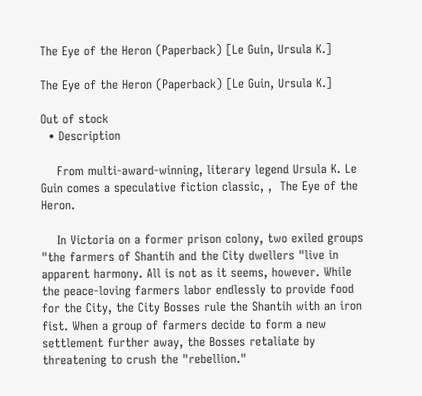The Eye of the Heron (Paperback) [Le Guin, Ursula K.]

The Eye of the Heron (Paperback) [Le Guin, Ursula K.]

Out of stock
  • Description

    From multi-award-winning, literary legend Ursula K. Le Guin comes a speculative fiction classic, ‚  The Eye of the Heron.

    In Victoria on a former prison colony, two exiled groups "the farmers of Shantih and the City dwellers "live in apparent harmony. All is not as it seems, however. While the peace-loving farmers labor endlessly to provide food for the City, the City Bosses rule the Shantih with an iron fist. When a group of farmers decide to form a new settlement further away, the Bosses retaliate by threatening to crush the "rebellion."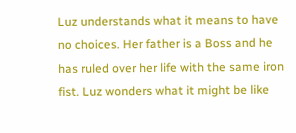Luz understands what it means to have no choices. Her father is a Boss and he has ruled over her life with the same iron fist. Luz wonders what it might be like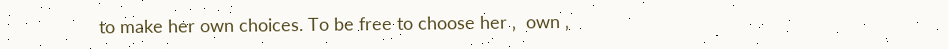to make her own choices. To be free to choose her ‚  own ‚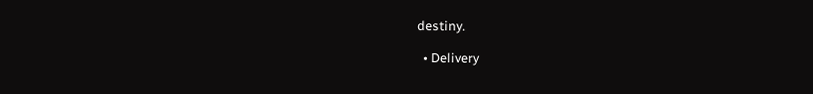destiny.

  • Delivery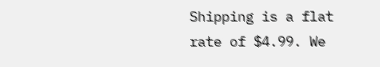Shipping is a flat rate of $4.99. We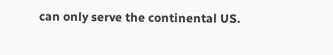can only serve the continental US.